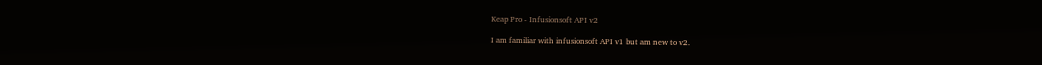Keap Pro - Infusionsoft API v2

I am familiar with infusionsoft API v1 but am new to v2.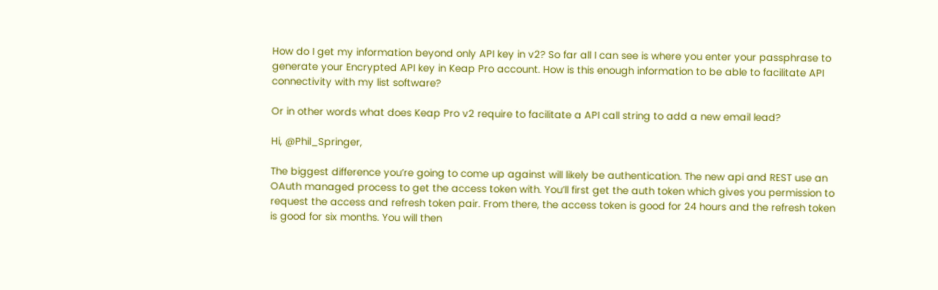How do I get my information beyond only API key in v2? So far all I can see is where you enter your passphrase to generate your Encrypted API key in Keap Pro account. How is this enough information to be able to facilitate API connectivity with my list software?

Or in other words what does Keap Pro v2 require to facilitate a API call string to add a new email lead?

Hi, @Phil_Springer,

The biggest difference you’re going to come up against will likely be authentication. The new api and REST use an OAuth managed process to get the access token with. You’ll first get the auth token which gives you permission to request the access and refresh token pair. From there, the access token is good for 24 hours and the refresh token is good for six months. You will then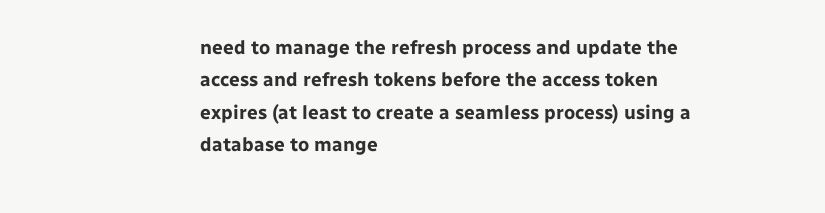need to manage the refresh process and update the access and refresh tokens before the access token expires (at least to create a seamless process) using a database to mange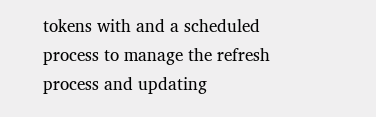tokens with and a scheduled process to manage the refresh process and updating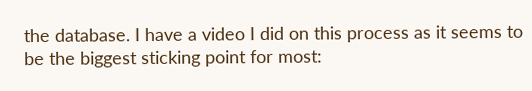the database. I have a video I did on this process as it seems to be the biggest sticking point for most: